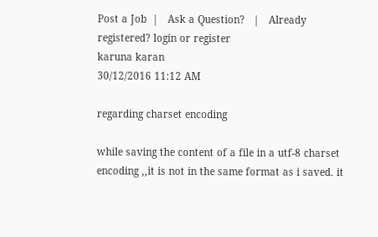Post a Job  |   Ask a Question?   |   Already registered? login or register
karuna karan
30/12/2016 11:12 AM

regarding charset encoding

while saving the content of a file in a utf-8 charset encoding ,,it is not in the same format as i saved. it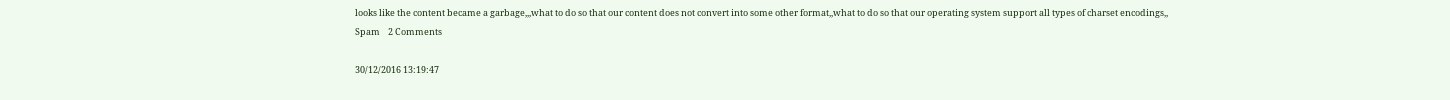looks like the content became a garbage,,,what to do so that our content does not convert into some other format,,what to do so that our operating system support all types of charset encodings,,
Spam    2 Comments

30/12/2016 13:19:47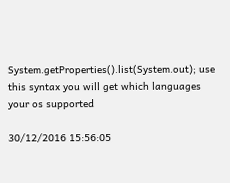System.getProperties().list(System.out); use this syntax you will get which languages your os supported

30/12/2016 15:56:05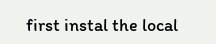first instal the local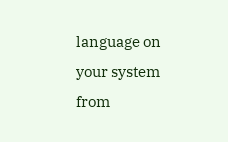language on your system from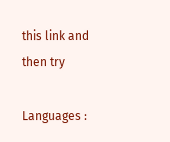this link and then try

Languages :